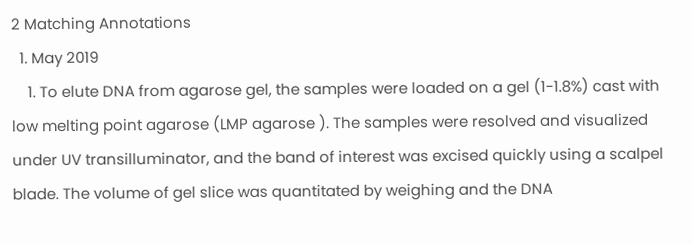2 Matching Annotations
  1. May 2019
    1. To elute DNA from agarose gel, the samples were loaded on a gel (1-1.8%) cast with low melting point agarose (LMP agarose ). The samples were resolved and visualized under UV transilluminator, and the band of interest was excised quickly using a scalpel blade. The volume of gel slice was quantitated by weighing and the DNA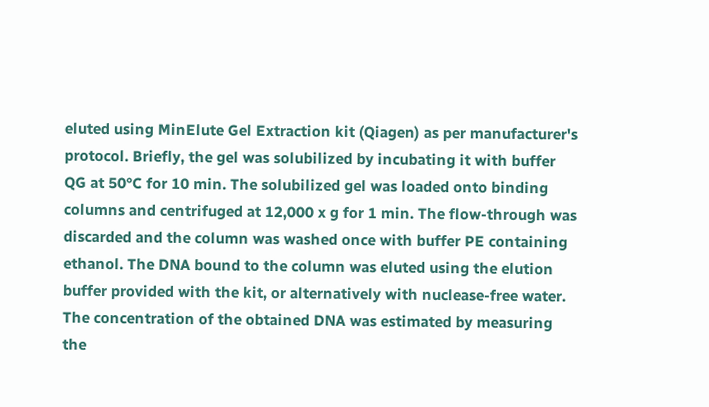eluted using MinElute Gel Extraction kit (Qiagen) as per manufacturer's protocol. Briefly, the gel was solubilized by incubating it with buffer QG at 50°C for 10 min. The solubilized gel was loaded onto binding columns and centrifuged at 12,000 x g for 1 min. The flow-through was discarded and the column was washed once with buffer PE containing ethanol. The DNA bound to the column was eluted using the elution buffer provided with the kit, or alternatively with nuclease-free water. The concentration of the obtained DNA was estimated by measuring the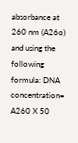absorbance at 260 nm (A26o) and using the following formula: DNA concentration= A260 X 50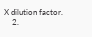X dilution factor.
    2.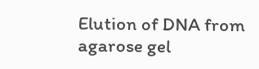Elution of DNA from agarose gel